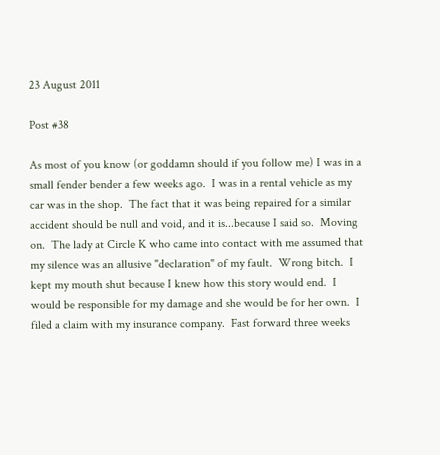23 August 2011

Post #38

As most of you know (or goddamn should if you follow me) I was in a small fender bender a few weeks ago.  I was in a rental vehicle as my car was in the shop.  The fact that it was being repaired for a similar accident should be null and void, and it is...because I said so.  Moving on.  The lady at Circle K who came into contact with me assumed that my silence was an allusive "declaration" of my fault.  Wrong bitch.  I kept my mouth shut because I knew how this story would end.  I would be responsible for my damage and she would be for her own.  I filed a claim with my insurance company.  Fast forward three weeks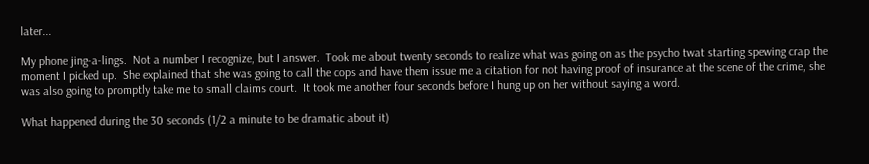later...

My phone jing-a-lings.  Not a number I recognize, but I answer.  Took me about twenty seconds to realize what was going on as the psycho twat starting spewing crap the moment I picked up.  She explained that she was going to call the cops and have them issue me a citation for not having proof of insurance at the scene of the crime, she was also going to promptly take me to small claims court.  It took me another four seconds before I hung up on her without saying a word.

What happened during the 30 seconds (1/2 a minute to be dramatic about it)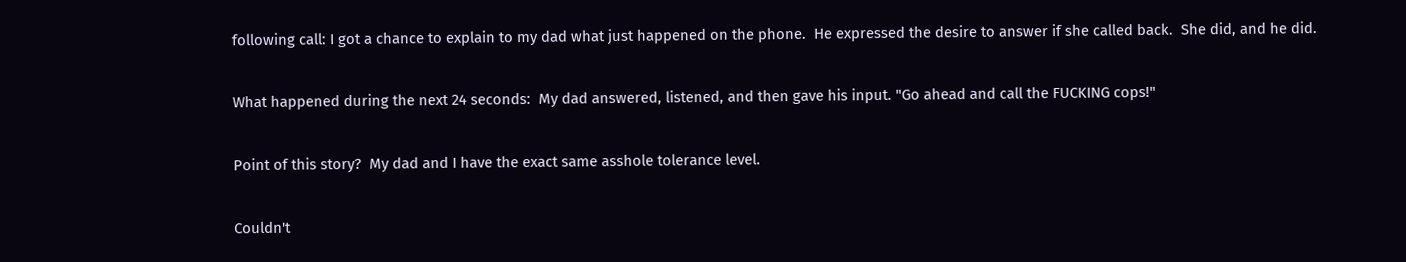following call: I got a chance to explain to my dad what just happened on the phone.  He expressed the desire to answer if she called back.  She did, and he did.

What happened during the next 24 seconds:  My dad answered, listened, and then gave his input. "Go ahead and call the FUCKING cops!"

Point of this story?  My dad and I have the exact same asshole tolerance level.

Couldn't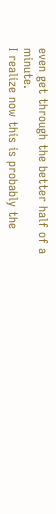even get through the better half of a minute.
I realize now this is probably the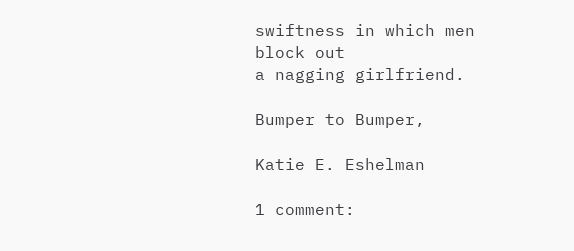swiftness in which men  block out
a nagging girlfriend.

Bumper to Bumper,

Katie E. Eshelman

1 comment: